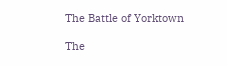The Battle of Yorktown

The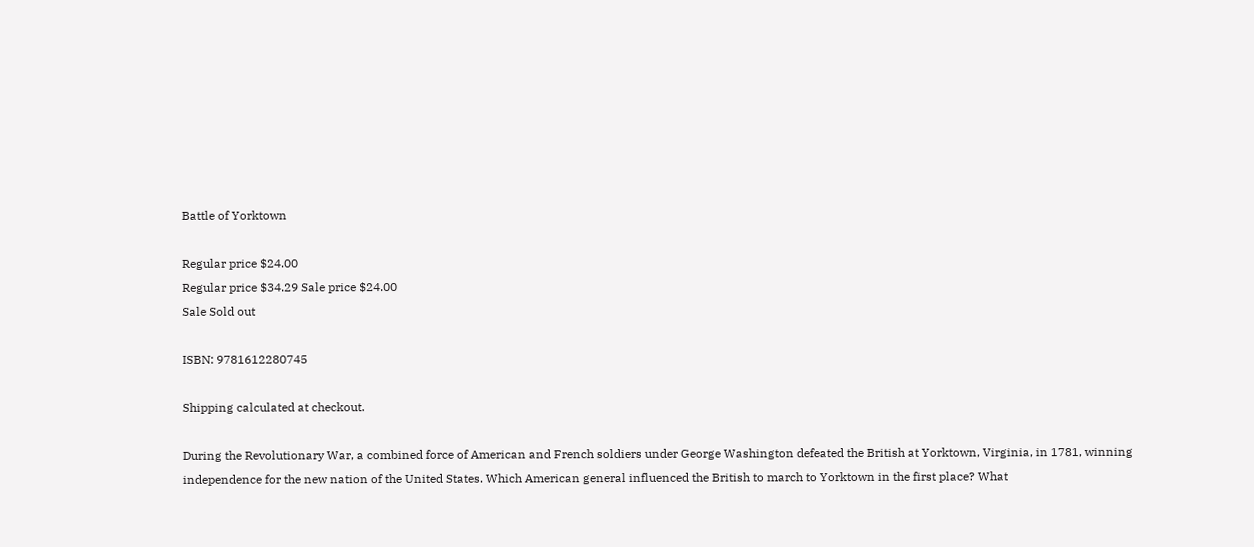Battle of Yorktown

Regular price $24.00
Regular price $34.29 Sale price $24.00
Sale Sold out

ISBN: 9781612280745

Shipping calculated at checkout.

During the Revolutionary War, a combined force of American and French soldiers under George Washington defeated the British at Yorktown, Virginia, in 1781, winning independence for the new nation of the United States. Which American general influenced the British to march to Yorktown in the first place? What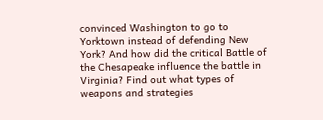convinced Washington to go to Yorktown instead of defending New York? And how did the critical Battle of the Chesapeake influence the battle in Virginia? Find out what types of weapons and strategies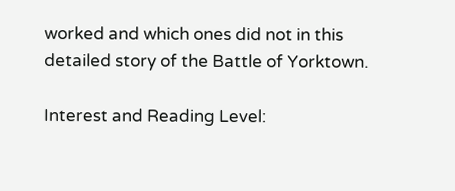worked and which ones did not in this detailed story of the Battle of Yorktown.

Interest and Reading Level: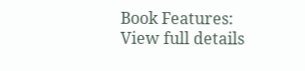Book Features:
View full details